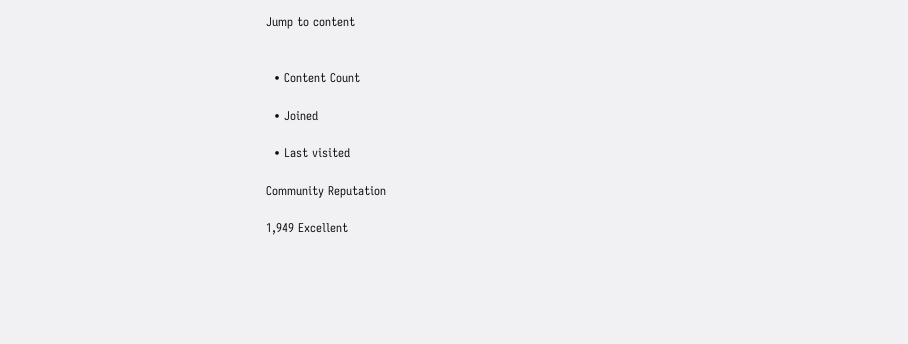Jump to content


  • Content Count

  • Joined

  • Last visited

Community Reputation

1,949 Excellent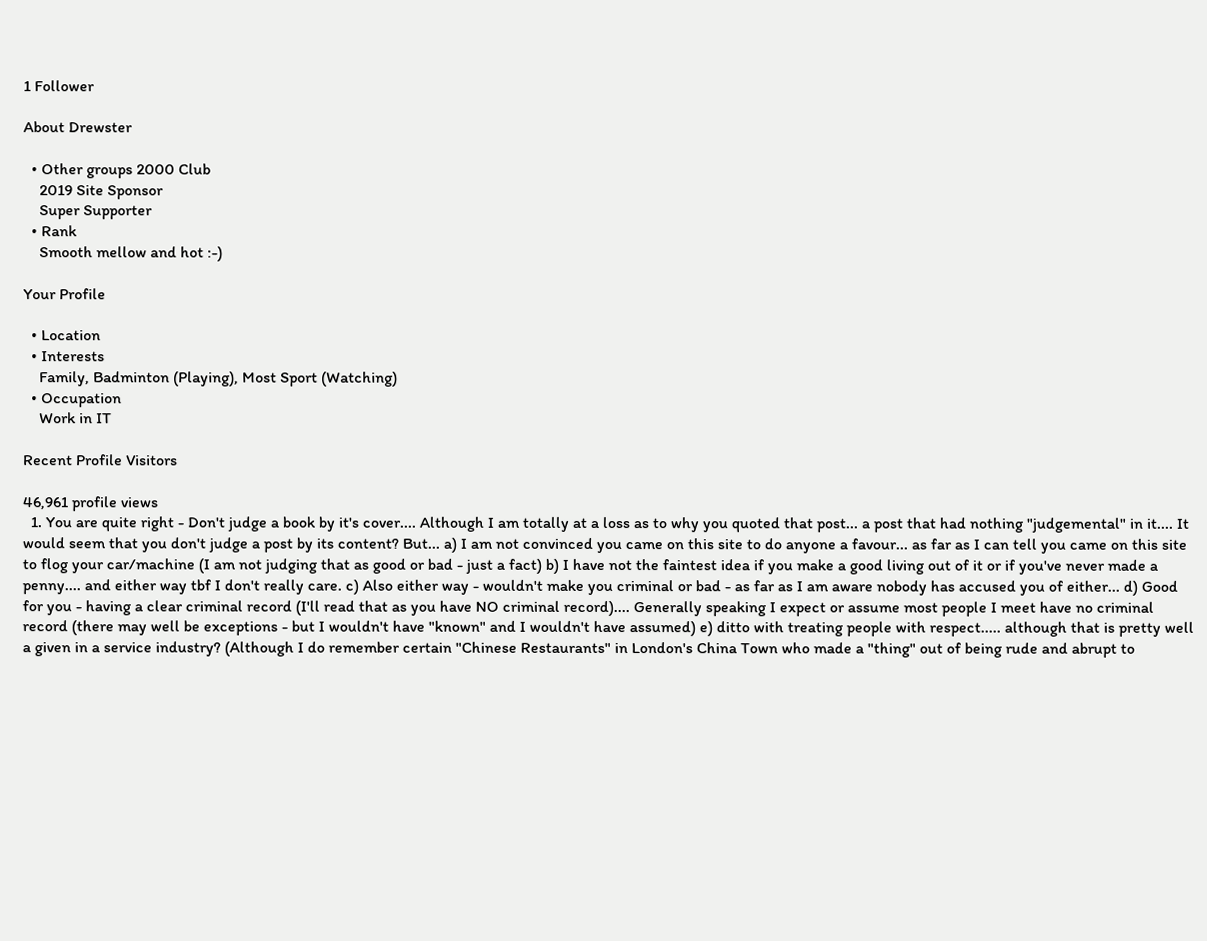1 Follower

About Drewster

  • Other groups 2000 Club
    2019 Site Sponsor
    Super Supporter
  • Rank
    Smooth mellow and hot :-)

Your Profile

  • Location
  • Interests
    Family, Badminton (Playing), Most Sport (Watching)
  • Occupation
    Work in IT

Recent Profile Visitors

46,961 profile views
  1. You are quite right - Don't judge a book by it's cover.... Although I am totally at a loss as to why you quoted that post... a post that had nothing "judgemental" in it.... It would seem that you don't judge a post by its content? But... a) I am not convinced you came on this site to do anyone a favour... as far as I can tell you came on this site to flog your car/machine (I am not judging that as good or bad - just a fact) b) I have not the faintest idea if you make a good living out of it or if you've never made a penny.... and either way tbf I don't really care. c) Also either way - wouldn't make you criminal or bad - as far as I am aware nobody has accused you of either... d) Good for you - having a clear criminal record (I'll read that as you have NO criminal record).... Generally speaking I expect or assume most people I meet have no criminal record (there may well be exceptions - but I wouldn't have "known" and I wouldn't have assumed) e) ditto with treating people with respect..... although that is pretty well a given in a service industry? (Although I do remember certain "Chinese Restaurants" in London's China Town who made a "thing" out of being rude and abrupt to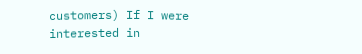customers) If I were interested in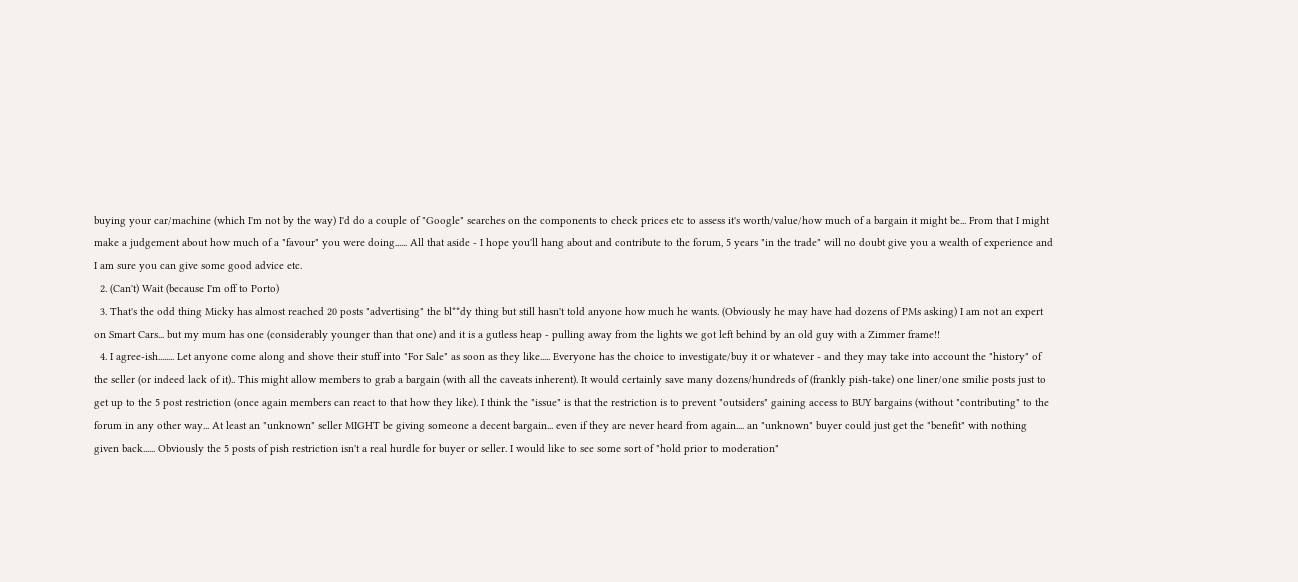buying your car/machine (which I'm not by the way) I'd do a couple of "Google" searches on the components to check prices etc to assess it's worth/value/how much of a bargain it might be... From that I might make a judgement about how much of a "favour" you were doing...... All that aside - I hope you'll hang about and contribute to the forum, 5 years "in the trade" will no doubt give you a wealth of experience and I am sure you can give some good advice etc.
  2. (Can't) Wait (because I'm off to Porto)
  3. That's the odd thing Micky has almost reached 20 posts "advertising" the bl**dy thing but still hasn't told anyone how much he wants. (Obviously he may have had dozens of PMs asking) I am not an expert on Smart Cars... but my mum has one (considerably younger than that one) and it is a gutless heap - pulling away from the lights we got left behind by an old guy with a Zimmer frame!!
  4. I agree-ish........ Let anyone come along and shove their stuff into "For Sale" as soon as they like..... Everyone has the choice to investigate/buy it or whatever - and they may take into account the "history" of the seller (or indeed lack of it).. This might allow members to grab a bargain (with all the caveats inherent). It would certainly save many dozens/hundreds of (frankly pish-take) one liner/one smilie posts just to get up to the 5 post restriction (once again members can react to that how they like). I think the "issue" is that the restriction is to prevent "outsiders" gaining access to BUY bargains (without "contributing" to the forum in any other way... At least an "unknown" seller MIGHT be giving someone a decent bargain... even if they are never heard from again.... an "unknown" buyer could just get the "benefit" with nothing given back...... Obviously the 5 posts of pish restriction isn't a real hurdle for buyer or seller. I would like to see some sort of "hold prior to moderation"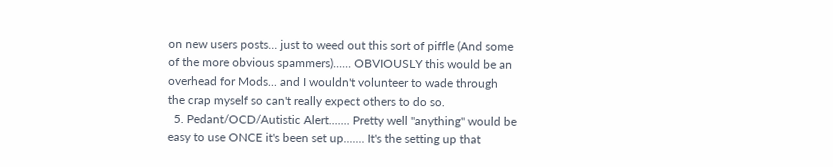on new users posts... just to weed out this sort of piffle (And some of the more obvious spammers)...... OBVIOUSLY this would be an overhead for Mods... and I wouldn't volunteer to wade through the crap myself so can't really expect others to do so.
  5. Pedant/OCD/Autistic Alert....... Pretty well "anything" would be easy to use ONCE it's been set up....... It's the setting up that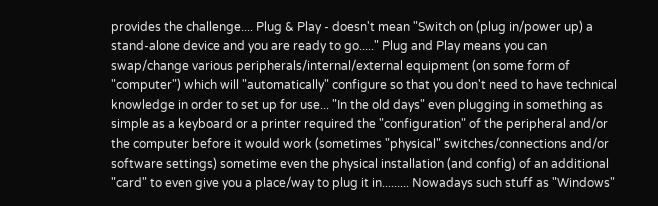provides the challenge.... Plug & Play - doesn't mean "Switch on (plug in/power up) a stand-alone device and you are ready to go....." Plug and Play means you can swap/change various peripherals/internal/external equipment (on some form of "computer") which will "automatically" configure so that you don't need to have technical knowledge in order to set up for use... "In the old days" even plugging in something as simple as a keyboard or a printer required the "configuration" of the peripheral and/or the computer before it would work (sometimes "physical" switches/connections and/or software settings) sometime even the physical installation (and config) of an additional "card" to even give you a place/way to plug it in......... Nowadays such stuff as "Windows"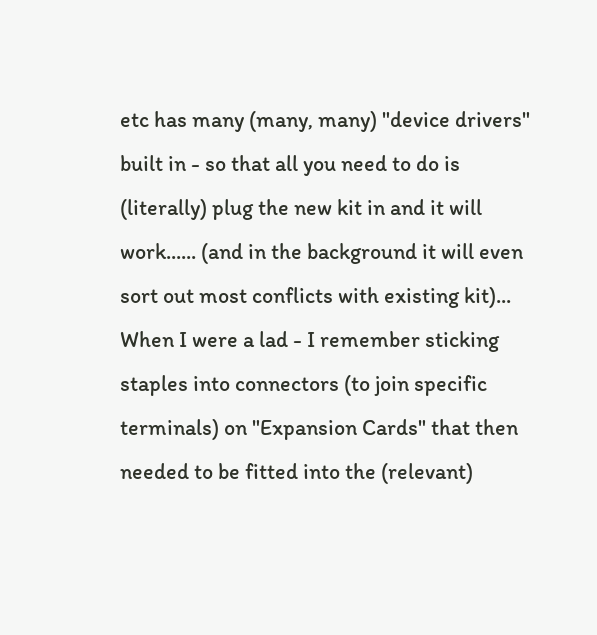etc has many (many, many) "device drivers" built in - so that all you need to do is (literally) plug the new kit in and it will work...... (and in the background it will even sort out most conflicts with existing kit)... When I were a lad - I remember sticking staples into connectors (to join specific terminals) on "Expansion Cards" that then needed to be fitted into the (relevant)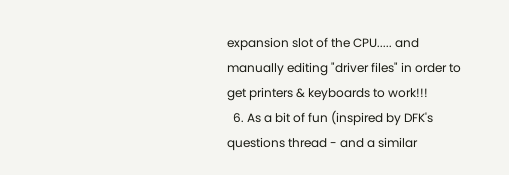expansion slot of the CPU..... and manually editing "driver files" in order to get printers & keyboards to work!!!
  6. As a bit of fun (inspired by DFK's questions thread - and a similar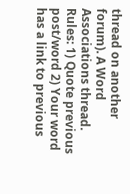thread on another forum). A Word Associations thread. Rules: 1) Quote previous post/word 2) Your word has a link to previous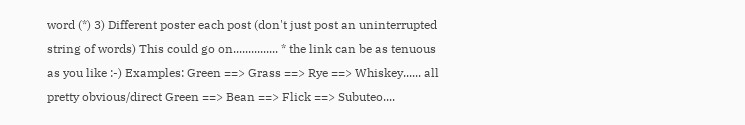word (*) 3) Different poster each post (don't just post an uninterrupted string of words) This could go on............... * the link can be as tenuous as you like :-) Examples: Green ==> Grass ==> Rye ==> Whiskey...... all pretty obvious/direct Green ==> Bean ==> Flick ==> Subuteo....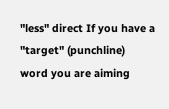"less" direct If you have a "target" (punchline) word you are aiming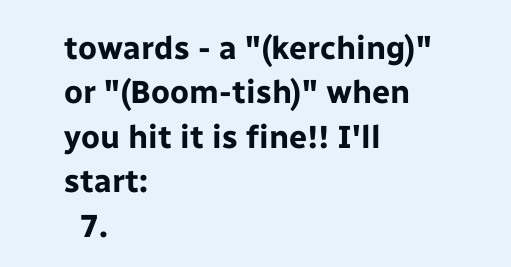towards - a "(kerching)" or "(Boom-tish)" when you hit it is fine!! I'll start:
  7.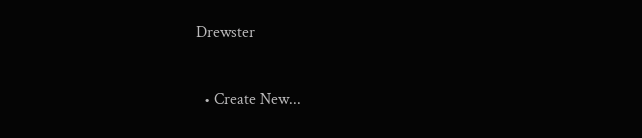Drewster


  • Create New...